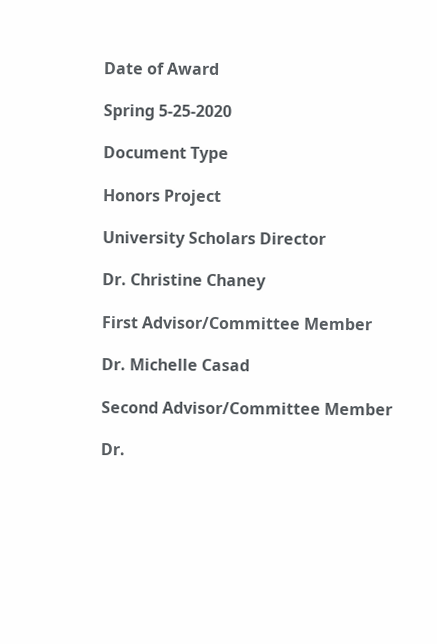Date of Award

Spring 5-25-2020

Document Type

Honors Project

University Scholars Director

Dr. Christine Chaney

First Advisor/Committee Member

Dr. Michelle Casad

Second Advisor/Committee Member

Dr.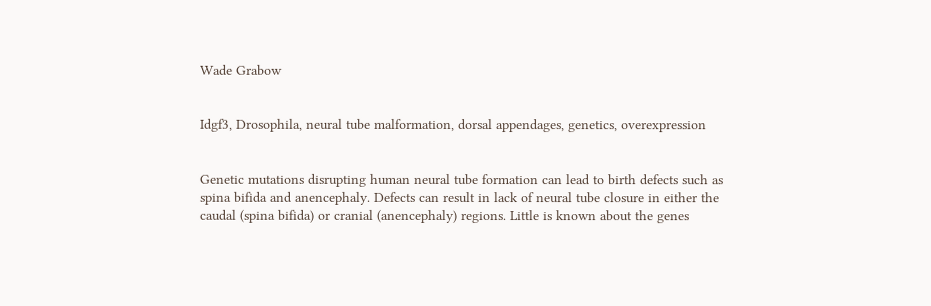Wade Grabow


Idgf3, Drosophila, neural tube malformation, dorsal appendages, genetics, overexpression


Genetic mutations disrupting human neural tube formation can lead to birth defects such as spina bifida and anencephaly. Defects can result in lack of neural tube closure in either the caudal (spina bifida) or cranial (anencephaly) regions. Little is known about the genes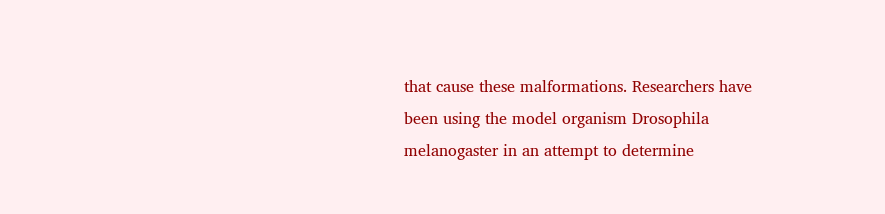that cause these malformations. Researchers have been using the model organism Drosophila melanogaster in an attempt to determine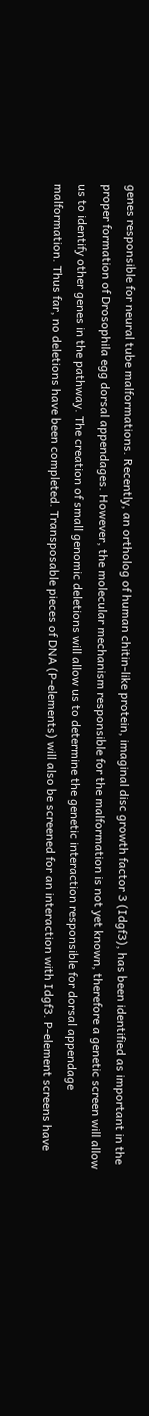genes responsible for neural tube malformations. Recently, an ortholog of human chitin-like protein, imaginal disc growth factor 3 (Idgf3), has been identified as important in the proper formation of Drosophila egg dorsal appendages. However, the molecular mechanism responsible for the malformation is not yet known, therefore a genetic screen will allow us to identify other genes in the pathway. The creation of small genomic deletions will allow us to determine the genetic interaction responsible for dorsal appendage malformation. Thus far, no deletions have been completed. Transposable pieces of DNA (P-elements) will also be screened for an interaction with Idgf3. P-element screens have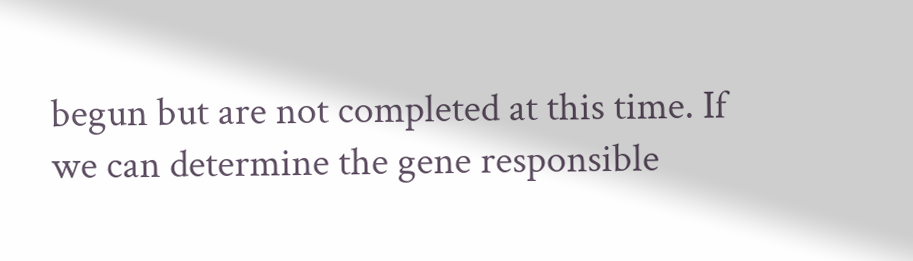begun but are not completed at this time. If we can determine the gene responsible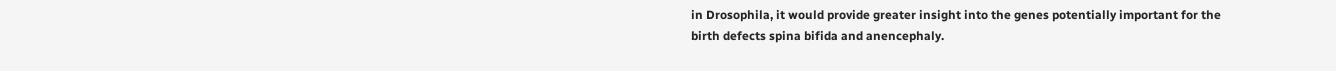in Drosophila, it would provide greater insight into the genes potentially important for the birth defects spina bifida and anencephaly.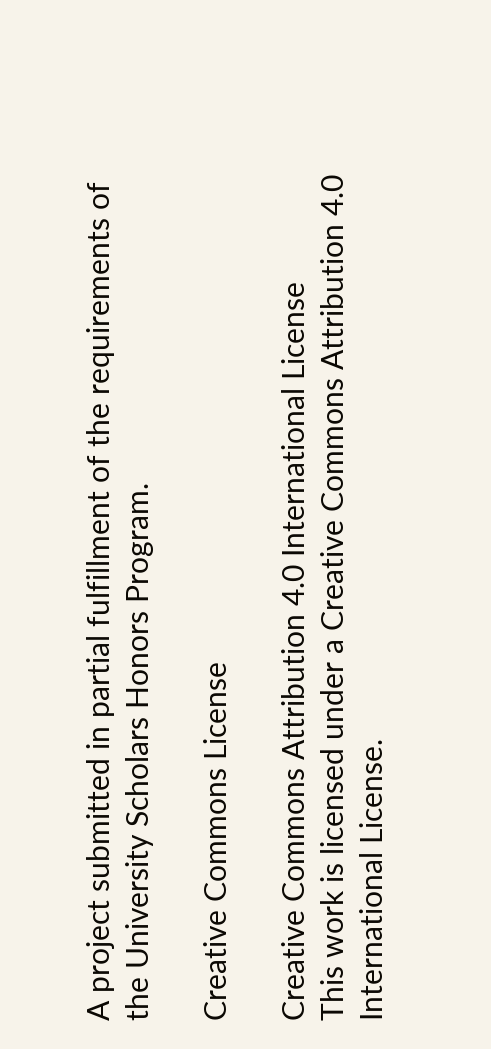A project submitted in partial fulfillment of the requirements of the University Scholars Honors Program.

Creative Commons License

Creative Commons Attribution 4.0 International License
This work is licensed under a Creative Commons Attribution 4.0 International License.